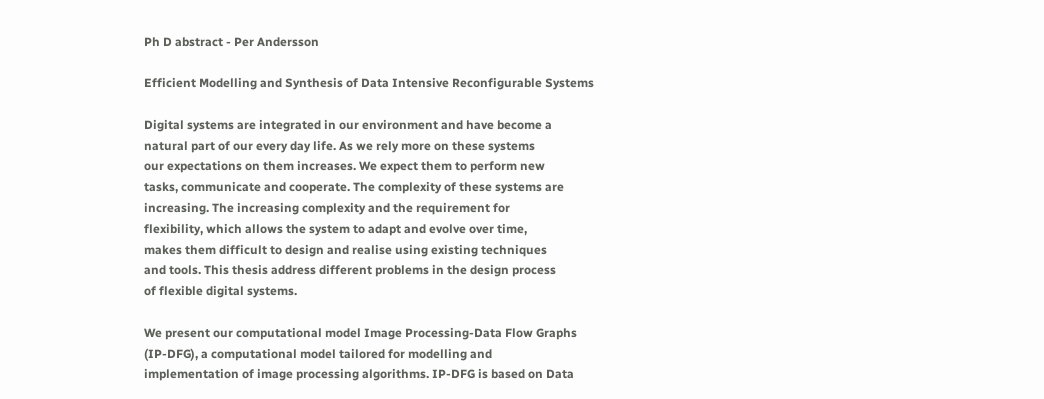Ph D abstract - Per Andersson

Efficient Modelling and Synthesis of Data Intensive Reconfigurable Systems

Digital systems are integrated in our environment and have become a
natural part of our every day life. As we rely more on these systems
our expectations on them increases. We expect them to perform new
tasks, communicate and cooperate. The complexity of these systems are
increasing. The increasing complexity and the requirement for
flexibility, which allows the system to adapt and evolve over time,
makes them difficult to design and realise using existing techniques
and tools. This thesis address different problems in the design process
of flexible digital systems.

We present our computational model Image Processing-Data Flow Graphs
(IP-DFG), a computational model tailored for modelling and
implementation of image processing algorithms. IP-DFG is based on Data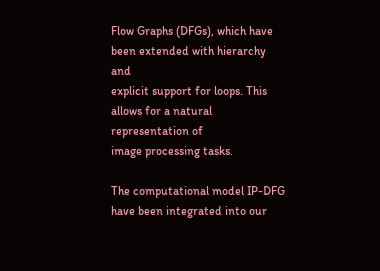Flow Graphs (DFGs), which have been extended with hierarchy and
explicit support for loops. This allows for a natural representation of
image processing tasks.

The computational model IP-DFG have been integrated into our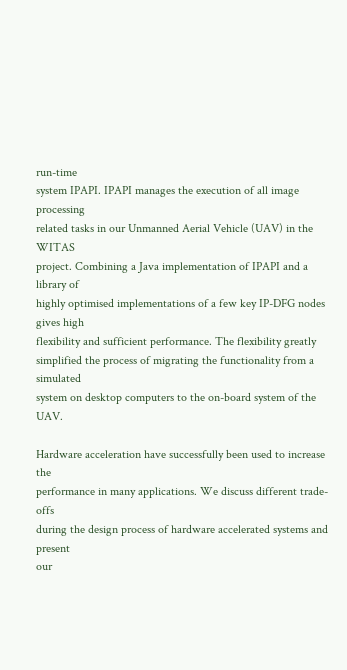run-time
system IPAPI. IPAPI manages the execution of all image processing
related tasks in our Unmanned Aerial Vehicle (UAV) in the WITAS
project. Combining a Java implementation of IPAPI and a library of
highly optimised implementations of a few key IP-DFG nodes gives high
flexibility and sufficient performance. The flexibility greatly
simplified the process of migrating the functionality from a simulated
system on desktop computers to the on-board system of the UAV.

Hardware acceleration have successfully been used to increase the
performance in many applications. We discuss different trade-offs
during the design process of hardware accelerated systems and present
our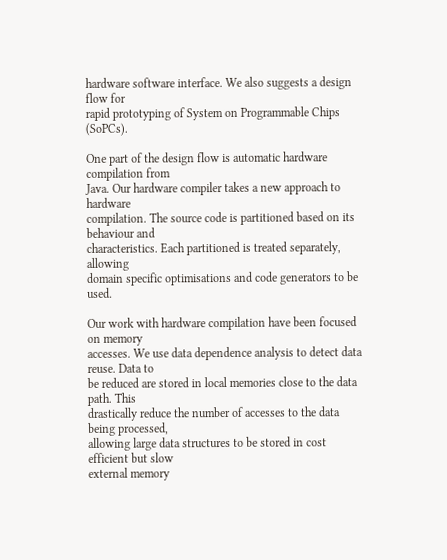hardware software interface. We also suggests a design flow for
rapid prototyping of System on Programmable Chips (SoPCs).

One part of the design flow is automatic hardware compilation from
Java. Our hardware compiler takes a new approach to hardware
compilation. The source code is partitioned based on its behaviour and
characteristics. Each partitioned is treated separately, allowing
domain specific optimisations and code generators to be used.

Our work with hardware compilation have been focused on memory
accesses. We use data dependence analysis to detect data reuse. Data to
be reduced are stored in local memories close to the data path. This
drastically reduce the number of accesses to the data being processed,
allowing large data structures to be stored in cost efficient but slow
external memory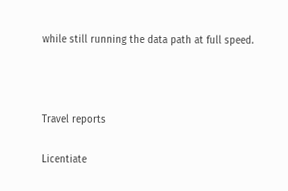while still running the data path at full speed.



Travel reports

Licentiate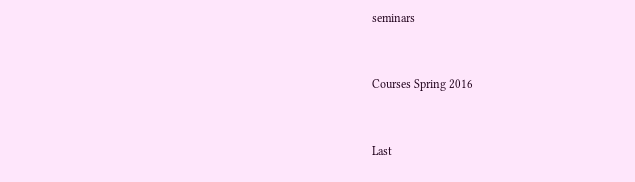seminars


Courses Spring 2016


Last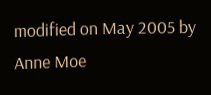modified on May 2005 by Anne Moe